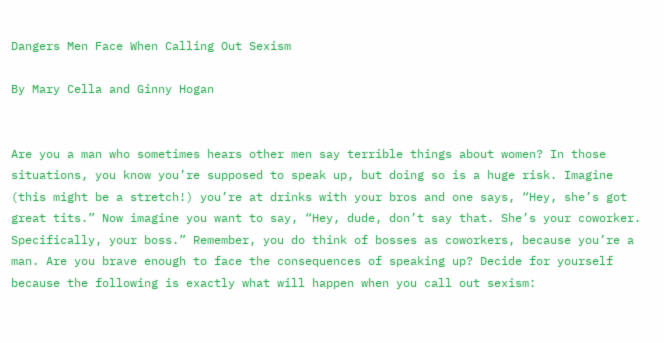Dangers Men Face When Calling Out Sexism

By Mary Cella and Ginny Hogan


Are you a man who sometimes hears other men say terrible things about women? In those situations, you know you’re supposed to speak up, but doing so is a huge risk. Imagine (this might be a stretch!) you’re at drinks with your bros and one says, “Hey, she’s got great tits.” Now imagine you want to say, “Hey, dude, don’t say that. She’s your coworker. Specifically, your boss.” Remember, you do think of bosses as coworkers, because you’re a man. Are you brave enough to face the consequences of speaking up? Decide for yourself because the following is exactly what will happen when you call out sexism: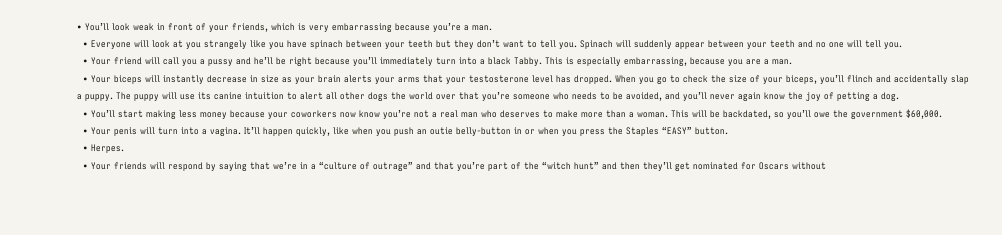• You’ll look weak in front of your friends, which is very embarrassing because you’re a man.
  • Everyone will look at you strangely like you have spinach between your teeth but they don’t want to tell you. Spinach will suddenly appear between your teeth and no one will tell you.
  • Your friend will call you a pussy and he’ll be right because you’ll immediately turn into a black Tabby. This is especially embarrassing, because you are a man.
  • Your biceps will instantly decrease in size as your brain alerts your arms that your testosterone level has dropped. When you go to check the size of your biceps, you’ll flinch and accidentally slap a puppy. The puppy will use its canine intuition to alert all other dogs the world over that you’re someone who needs to be avoided, and you’ll never again know the joy of petting a dog.
  • You’ll start making less money because your coworkers now know you’re not a real man who deserves to make more than a woman. This will be backdated, so you’ll owe the government $60,000.
  • Your penis will turn into a vagina. It’ll happen quickly, like when you push an outie belly-button in or when you press the Staples “EASY” button.
  • Herpes.
  • Your friends will respond by saying that we’re in a “culture of outrage” and that you’re part of the “witch hunt” and then they’ll get nominated for Oscars without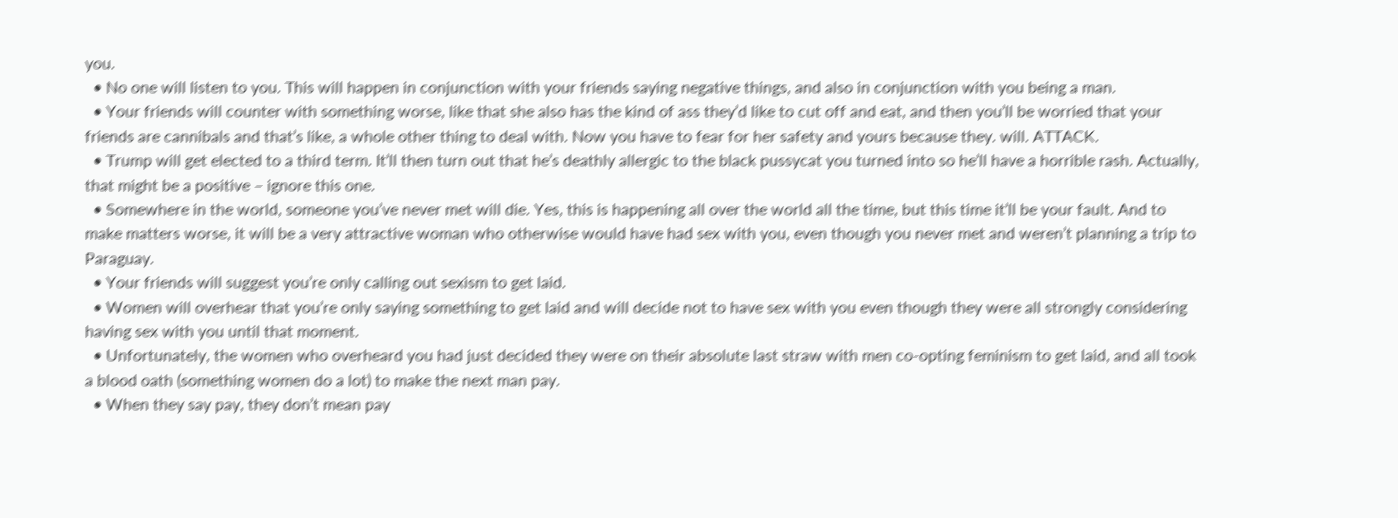you.
  • No one will listen to you. This will happen in conjunction with your friends saying negative things, and also in conjunction with you being a man.
  • Your friends will counter with something worse, like that she also has the kind of ass they’d like to cut off and eat, and then you’ll be worried that your friends are cannibals and that’s like, a whole other thing to deal with. Now you have to fear for her safety and yours because they. will. ATTACK.
  • Trump will get elected to a third term. It’ll then turn out that he’s deathly allergic to the black pussycat you turned into so he’ll have a horrible rash. Actually, that might be a positive – ignore this one.
  • Somewhere in the world, someone you’ve never met will die. Yes, this is happening all over the world all the time, but this time it’ll be your fault. And to make matters worse, it will be a very attractive woman who otherwise would have had sex with you, even though you never met and weren’t planning a trip to Paraguay.
  • Your friends will suggest you’re only calling out sexism to get laid.
  • Women will overhear that you’re only saying something to get laid and will decide not to have sex with you even though they were all strongly considering having sex with you until that moment.
  • Unfortunately, the women who overheard you had just decided they were on their absolute last straw with men co-opting feminism to get laid, and all took a blood oath (something women do a lot) to make the next man pay.
  • When they say pay, they don’t mean pay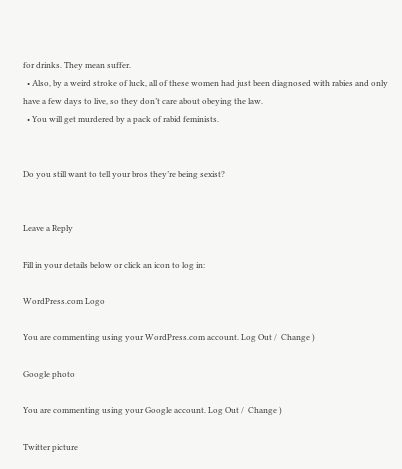for drinks. They mean suffer.
  • Also, by a weird stroke of luck, all of these women had just been diagnosed with rabies and only have a few days to live, so they don’t care about obeying the law.
  • You will get murdered by a pack of rabid feminists.


Do you still want to tell your bros they’re being sexist?


Leave a Reply

Fill in your details below or click an icon to log in:

WordPress.com Logo

You are commenting using your WordPress.com account. Log Out /  Change )

Google photo

You are commenting using your Google account. Log Out /  Change )

Twitter picture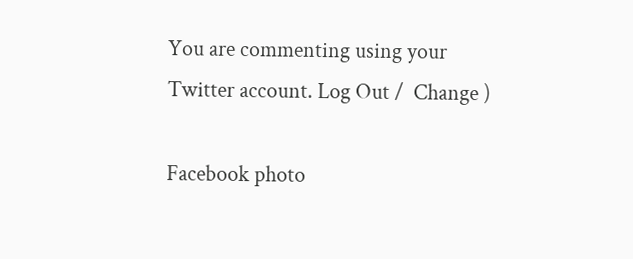You are commenting using your Twitter account. Log Out /  Change )

Facebook photo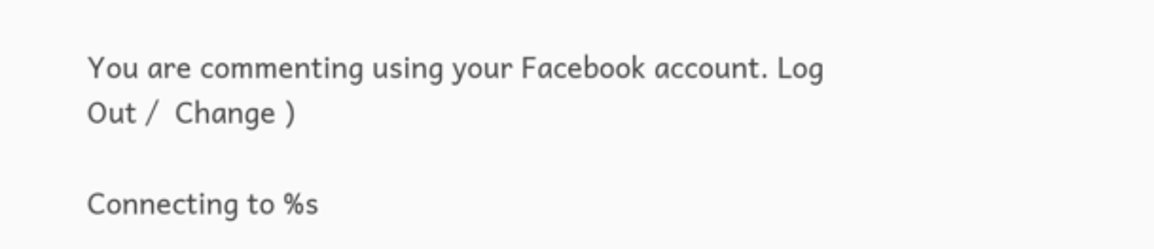You are commenting using your Facebook account. Log Out /  Change )

Connecting to %s